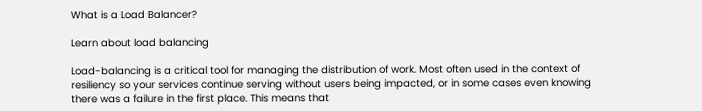What is a Load Balancer?

Learn about load balancing

Load-balancing is a critical tool for managing the distribution of work. Most often used in the context of resiliency so your services continue serving without users being impacted, or in some cases even knowing there was a failure in the first place. This means that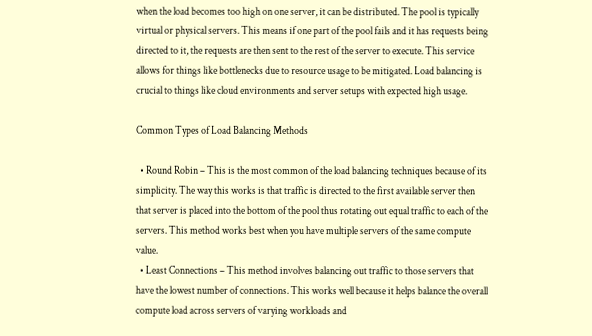when the load becomes too high on one server, it can be distributed. The pool is typically virtual or physical servers. This means if one part of the pool fails and it has requests being directed to it, the requests are then sent to the rest of the server to execute. This service allows for things like bottlenecks due to resource usage to be mitigated. Load balancing is crucial to things like cloud environments and server setups with expected high usage.

Common Types of Load Balancing Methods

  • Round Robin – This is the most common of the load balancing techniques because of its simplicity. The way this works is that traffic is directed to the first available server then that server is placed into the bottom of the pool thus rotating out equal traffic to each of the servers. This method works best when you have multiple servers of the same compute value.
  • Least Connections – This method involves balancing out traffic to those servers that have the lowest number of connections. This works well because it helps balance the overall compute load across servers of varying workloads and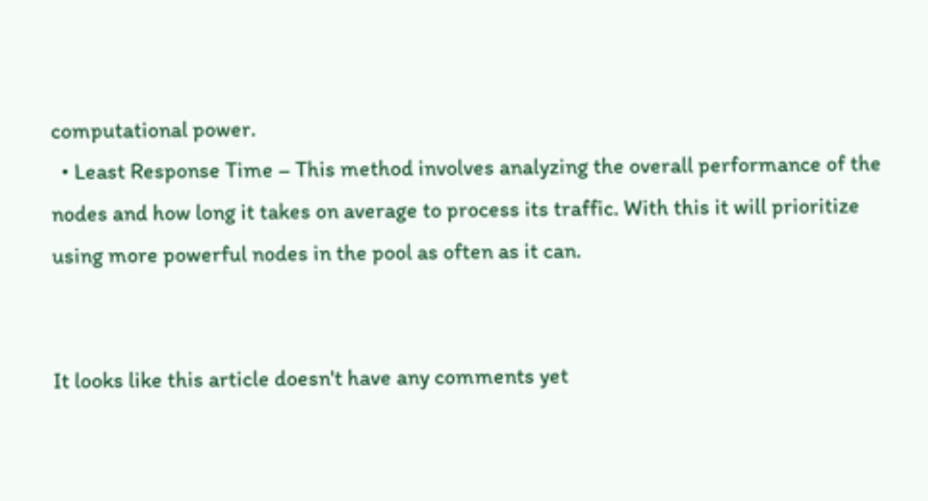computational power.
  • Least Response Time – This method involves analyzing the overall performance of the nodes and how long it takes on average to process its traffic. With this it will prioritize using more powerful nodes in the pool as often as it can.


It looks like this article doesn't have any comments yet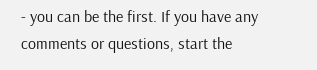- you can be the first. If you have any comments or questions, start the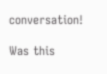conversation!

Was this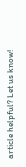article helpful? Let us know!